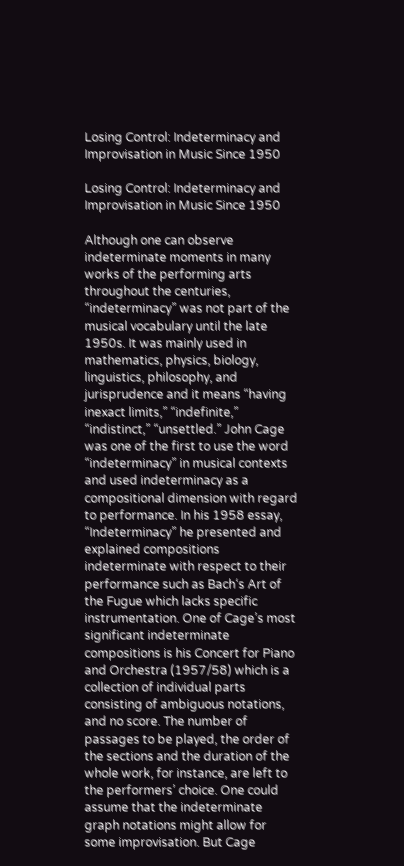Losing Control: Indeterminacy and Improvisation in Music Since 1950

Losing Control: Indeterminacy and Improvisation in Music Since 1950

Although one can observe indeterminate moments in many works of the performing arts throughout the centuries, “indeterminacy” was not part of the musical vocabulary until the late 1950s. It was mainly used in mathematics, physics, biology, linguistics, philosophy, and jurisprudence and it means “having inexact limits,” “indefinite,” “indistinct,” “unsettled.” John Cage was one of the first to use the word “indeterminacy” in musical contexts and used indeterminacy as a compositional dimension with regard to performance. In his 1958 essay, “Indeterminacy” he presented and explained compositions indeterminate with respect to their performance such as Bach‘s Art of the Fugue which lacks specific instrumentation. One of Cage’s most significant indeterminate compositions is his Concert for Piano and Orchestra (1957/58) which is a collection of individual parts consisting of ambiguous notations, and no score. The number of passages to be played, the order of the sections and the duration of the whole work, for instance, are left to the performers’ choice. One could assume that the indeterminate graph notations might allow for some improvisation. But Cage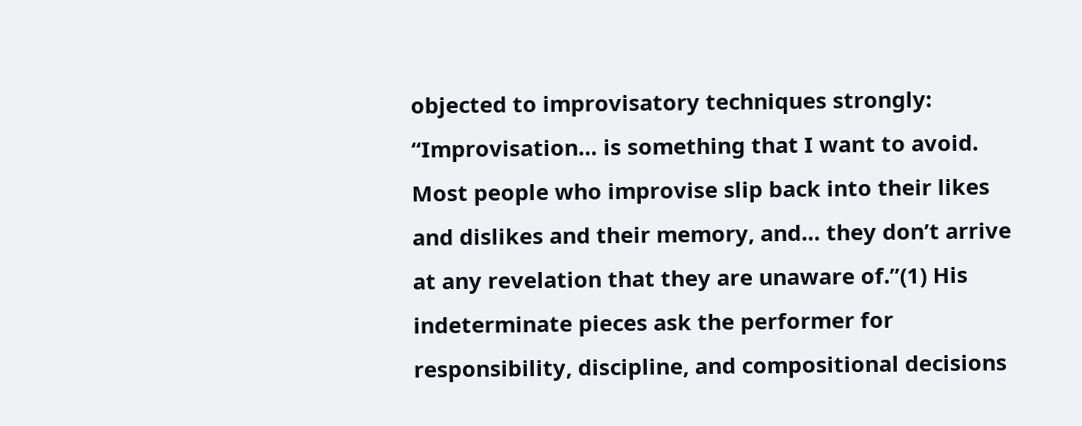objected to improvisatory techniques strongly: “Improvisation… is something that I want to avoid. Most people who improvise slip back into their likes and dislikes and their memory, and… they don’t arrive at any revelation that they are unaware of.”(1) His indeterminate pieces ask the performer for responsibility, discipline, and compositional decisions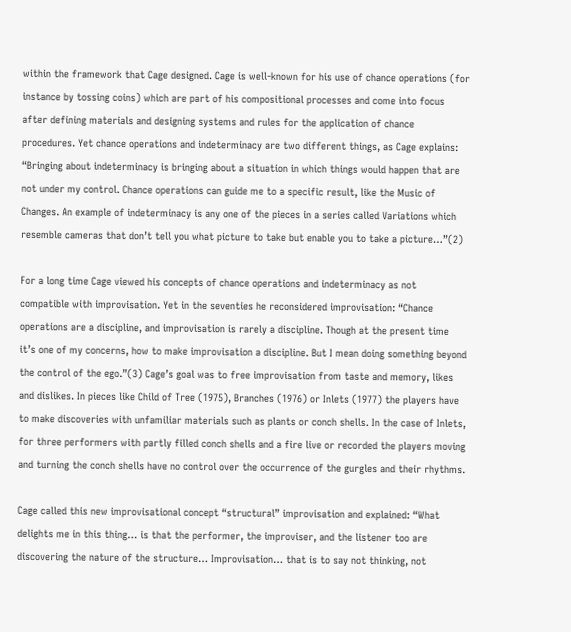within the framework that Cage designed. Cage is well-known for his use of chance operations (for instance by tossing coins) which are part of his compositional processes and come into focus after defining materials and designing systems and rules for the application of chance procedures. Yet chance operations and indeterminacy are two different things, as Cage explains: “Bringing about indeterminacy is bringing about a situation in which things would happen that are not under my control. Chance operations can guide me to a specific result, like the Music of Changes. An example of indeterminacy is any one of the pieces in a series called Variations which resemble cameras that don’t tell you what picture to take but enable you to take a picture…”(2)

For a long time Cage viewed his concepts of chance operations and indeterminacy as not compatible with improvisation. Yet in the seventies he reconsidered improvisation: “Chance operations are a discipline, and improvisation is rarely a discipline. Though at the present time it’s one of my concerns, how to make improvisation a discipline. But I mean doing something beyond the control of the ego.”(3) Cage’s goal was to free improvisation from taste and memory, likes and dislikes. In pieces like Child of Tree (1975), Branches (1976) or Inlets (1977) the players have to make discoveries with unfamiliar materials such as plants or conch shells. In the case of Inlets, for three performers with partly filled conch shells and a fire live or recorded the players moving and turning the conch shells have no control over the occurrence of the gurgles and their rhythms.

Cage called this new improvisational concept “structural” improvisation and explained: “What delights me in this thing… is that the performer, the improviser, and the listener too are discovering the nature of the structure… Improvisation… that is to say not thinking, not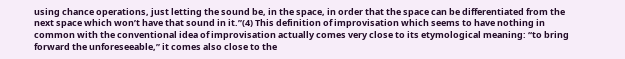using chance operations, just letting the sound be, in the space, in order that the space can be differentiated from the next space which won’t have that sound in it.”(4) This definition of improvisation which seems to have nothing in common with the conventional idea of improvisation actually comes very close to its etymological meaning: “to bring forward the unforeseeable,” it comes also close to the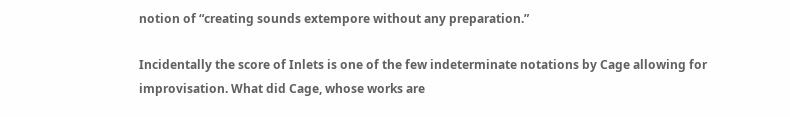notion of “creating sounds extempore without any preparation.”

Incidentally the score of Inlets is one of the few indeterminate notations by Cage allowing for improvisation. What did Cage, whose works are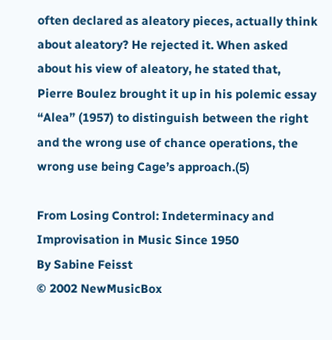often declared as aleatory pieces, actually think about aleatory? He rejected it. When asked about his view of aleatory, he stated that, Pierre Boulez brought it up in his polemic essay “Alea” (1957) to distinguish between the right and the wrong use of chance operations, the wrong use being Cage’s approach.(5)

From Losing Control: Indeterminacy and Improvisation in Music Since 1950
By Sabine Feisst
© 2002 NewMusicBox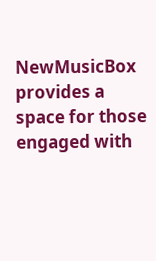NewMusicBox provides a space for those engaged with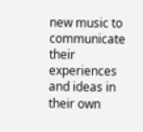new music to communicate their experiences and ideas in their own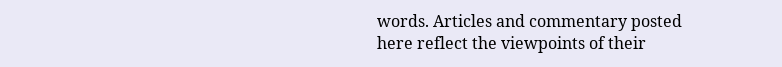words. Articles and commentary posted here reflect the viewpoints of their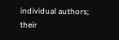individual authors; their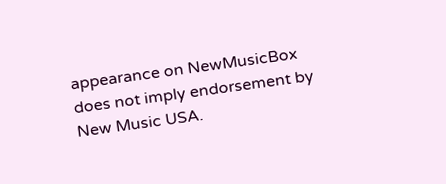appearance on NewMusicBox does not imply endorsement by New Music USA.